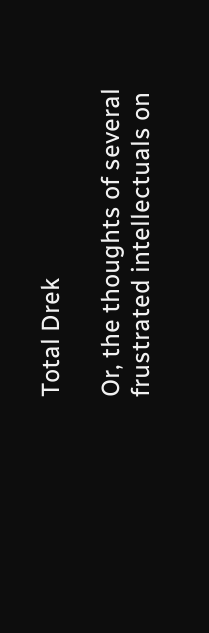Total Drek

Or, the thoughts of several frustrated intellectuals on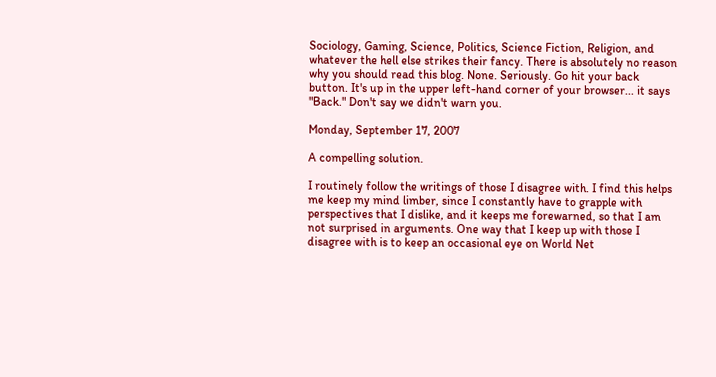Sociology, Gaming, Science, Politics, Science Fiction, Religion, and whatever the hell else strikes their fancy. There is absolutely no reason why you should read this blog. None. Seriously. Go hit your back button. It's up in the upper left-hand corner of your browser... it says "Back." Don't say we didn't warn you.

Monday, September 17, 2007

A compelling solution.

I routinely follow the writings of those I disagree with. I find this helps me keep my mind limber, since I constantly have to grapple with perspectives that I dislike, and it keeps me forewarned, so that I am not surprised in arguments. One way that I keep up with those I disagree with is to keep an occasional eye on World Net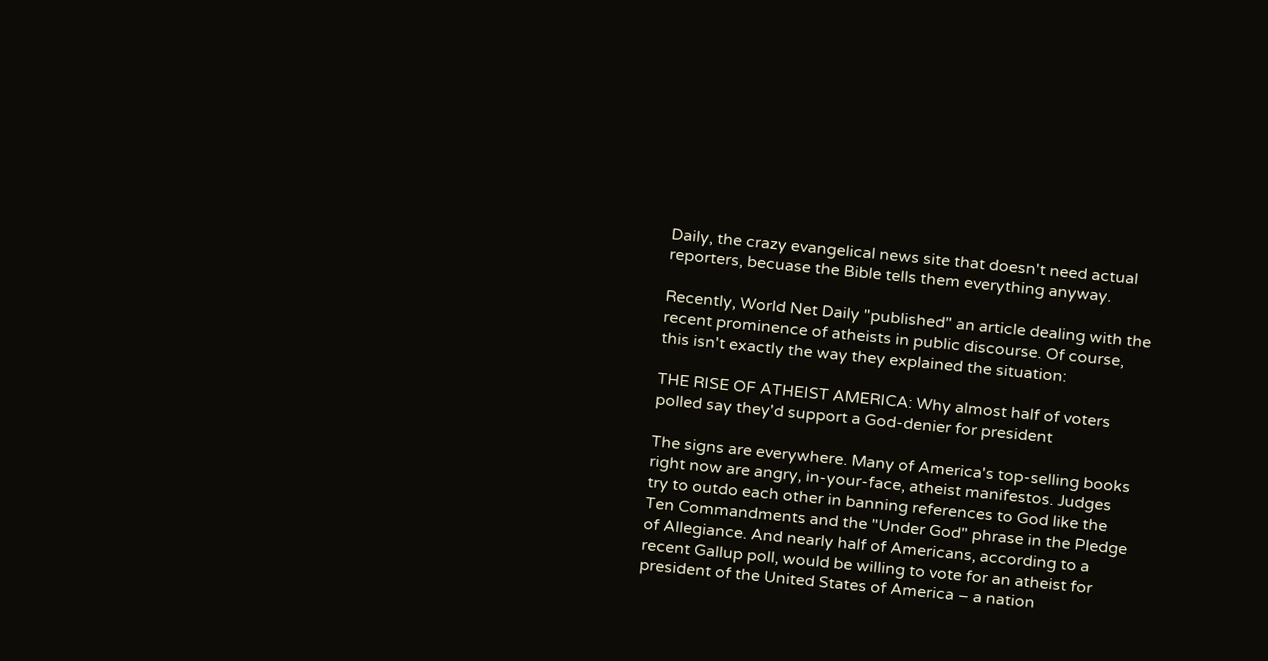Daily, the crazy evangelical news site that doesn't need actual reporters, becuase the Bible tells them everything anyway.

Recently, World Net Daily "published" an article dealing with the recent prominence of atheists in public discourse. Of course, this isn't exactly the way they explained the situation:

THE RISE OF ATHEIST AMERICA: Why almost half of voters polled say they'd support a God-denier for president

The signs are everywhere. Many of America's top-selling books right now are angry, in-your-face, atheist manifestos. Judges try to outdo each other in banning references to God like the Ten Commandments and the "Under God" phrase in the Pledge of Allegiance. And nearly half of Americans, according to a recent Gallup poll, would be willing to vote for an atheist for president of the United States of America – a nation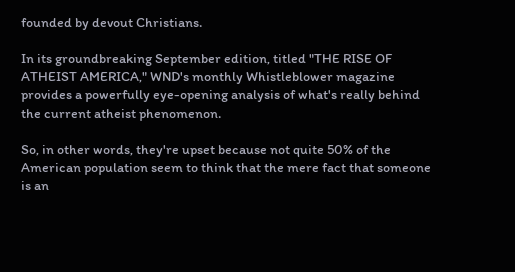founded by devout Christians.

In its groundbreaking September edition, titled "THE RISE OF ATHEIST AMERICA," WND's monthly Whistleblower magazine provides a powerfully eye-opening analysis of what's really behind the current atheist phenomenon.

So, in other words, they're upset because not quite 50% of the American population seem to think that the mere fact that someone is an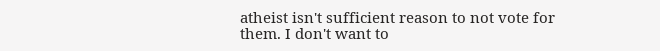atheist isn't sufficient reason to not vote for them. I don't want to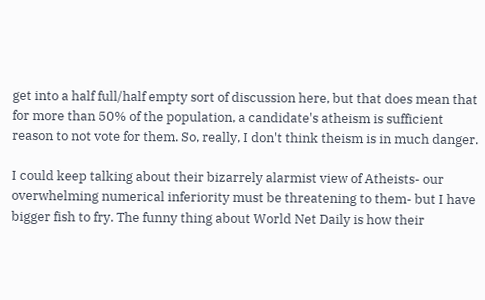get into a half full/half empty sort of discussion here, but that does mean that for more than 50% of the population, a candidate's atheism is sufficient reason to not vote for them. So, really, I don't think theism is in much danger.

I could keep talking about their bizarrely alarmist view of Atheists- our overwhelming numerical inferiority must be threatening to them- but I have bigger fish to fry. The funny thing about World Net Daily is how their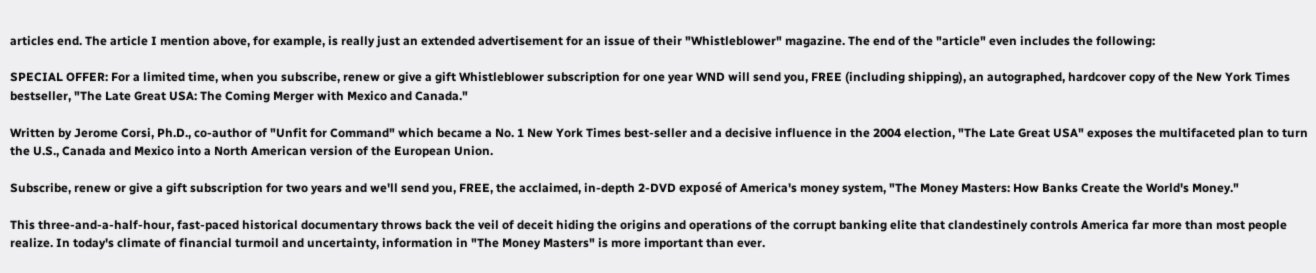articles end. The article I mention above, for example, is really just an extended advertisement for an issue of their "Whistleblower" magazine. The end of the "article" even includes the following:

SPECIAL OFFER: For a limited time, when you subscribe, renew or give a gift Whistleblower subscription for one year WND will send you, FREE (including shipping), an autographed, hardcover copy of the New York Times bestseller, "The Late Great USA: The Coming Merger with Mexico and Canada."

Written by Jerome Corsi, Ph.D., co-author of "Unfit for Command" which became a No. 1 New York Times best-seller and a decisive influence in the 2004 election, "The Late Great USA" exposes the multifaceted plan to turn the U.S., Canada and Mexico into a North American version of the European Union.

Subscribe, renew or give a gift subscription for two years and we'll send you, FREE, the acclaimed, in-depth 2-DVD exposé of America's money system, "The Money Masters: How Banks Create the World's Money."

This three-and-a-half-hour, fast-paced historical documentary throws back the veil of deceit hiding the origins and operations of the corrupt banking elite that clandestinely controls America far more than most people realize. In today's climate of financial turmoil and uncertainty, information in "The Money Masters" is more important than ever.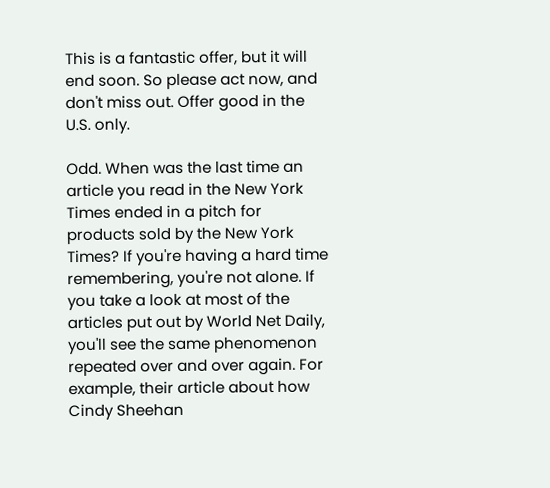This is a fantastic offer, but it will end soon. So please act now, and don't miss out. Offer good in the U.S. only.

Odd. When was the last time an article you read in the New York Times ended in a pitch for products sold by the New York Times? If you're having a hard time remembering, you're not alone. If you take a look at most of the articles put out by World Net Daily, you'll see the same phenomenon repeated over and over again. For example, their article about how Cindy Sheehan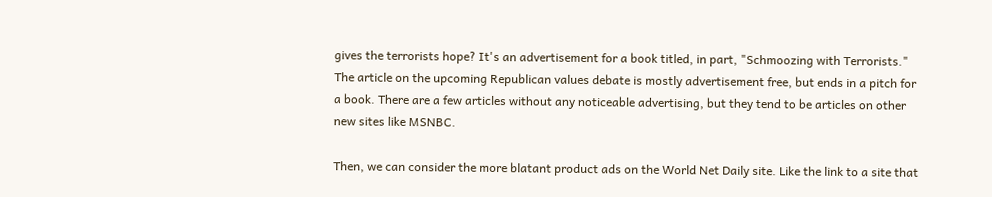gives the terrorists hope? It's an advertisement for a book titled, in part, "Schmoozing with Terrorists." The article on the upcoming Republican values debate is mostly advertisement free, but ends in a pitch for a book. There are a few articles without any noticeable advertising, but they tend to be articles on other new sites like MSNBC.

Then, we can consider the more blatant product ads on the World Net Daily site. Like the link to a site that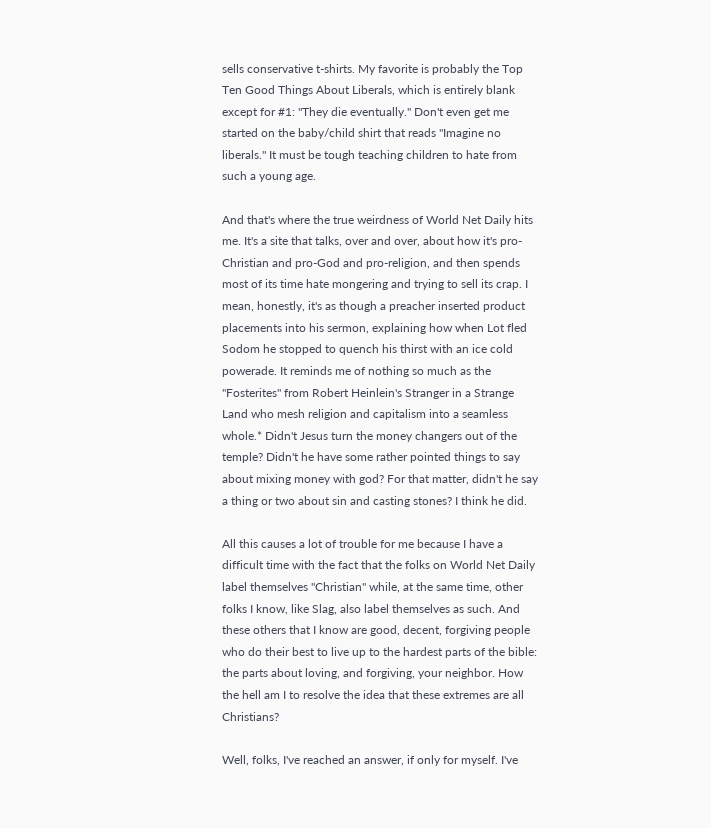sells conservative t-shirts. My favorite is probably the Top Ten Good Things About Liberals, which is entirely blank except for #1: "They die eventually." Don't even get me started on the baby/child shirt that reads "Imagine no liberals." It must be tough teaching children to hate from such a young age.

And that's where the true weirdness of World Net Daily hits me. It's a site that talks, over and over, about how it's pro-Christian and pro-God and pro-religion, and then spends most of its time hate mongering and trying to sell its crap. I mean, honestly, it's as though a preacher inserted product placements into his sermon, explaining how when Lot fled Sodom he stopped to quench his thirst with an ice cold powerade. It reminds me of nothing so much as the "Fosterites" from Robert Heinlein's Stranger in a Strange Land who mesh religion and capitalism into a seamless whole.* Didn't Jesus turn the money changers out of the temple? Didn't he have some rather pointed things to say about mixing money with god? For that matter, didn't he say a thing or two about sin and casting stones? I think he did.

All this causes a lot of trouble for me because I have a difficult time with the fact that the folks on World Net Daily label themselves "Christian" while, at the same time, other folks I know, like Slag, also label themselves as such. And these others that I know are good, decent, forgiving people who do their best to live up to the hardest parts of the bible: the parts about loving, and forgiving, your neighbor. How the hell am I to resolve the idea that these extremes are all Christians?

Well, folks, I've reached an answer, if only for myself. I've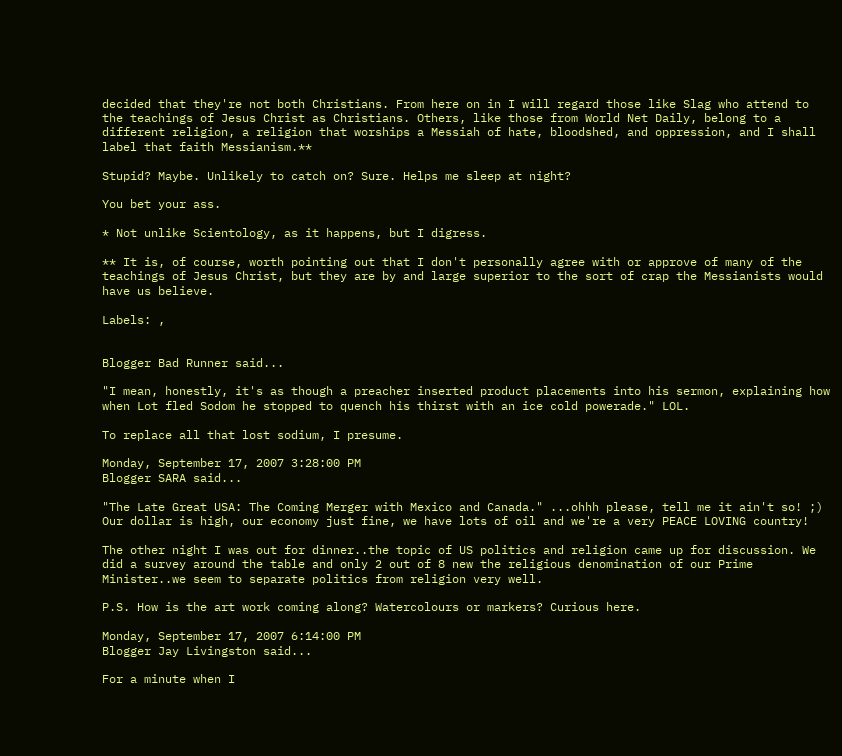decided that they're not both Christians. From here on in I will regard those like Slag who attend to the teachings of Jesus Christ as Christians. Others, like those from World Net Daily, belong to a different religion, a religion that worships a Messiah of hate, bloodshed, and oppression, and I shall label that faith Messianism.**

Stupid? Maybe. Unlikely to catch on? Sure. Helps me sleep at night?

You bet your ass.

* Not unlike Scientology, as it happens, but I digress.

** It is, of course, worth pointing out that I don't personally agree with or approve of many of the teachings of Jesus Christ, but they are by and large superior to the sort of crap the Messianists would have us believe.

Labels: ,


Blogger Bad Runner said...

"I mean, honestly, it's as though a preacher inserted product placements into his sermon, explaining how when Lot fled Sodom he stopped to quench his thirst with an ice cold powerade." LOL.

To replace all that lost sodium, I presume.

Monday, September 17, 2007 3:28:00 PM
Blogger SARA said...

"The Late Great USA: The Coming Merger with Mexico and Canada." ...ohhh please, tell me it ain't so! ;) Our dollar is high, our economy just fine, we have lots of oil and we're a very PEACE LOVING country!

The other night I was out for dinner..the topic of US politics and religion came up for discussion. We did a survey around the table and only 2 out of 8 new the religious denomination of our Prime Minister..we seem to separate politics from religion very well.

P.S. How is the art work coming along? Watercolours or markers? Curious here.

Monday, September 17, 2007 6:14:00 PM
Blogger Jay Livingston said...

For a minute when I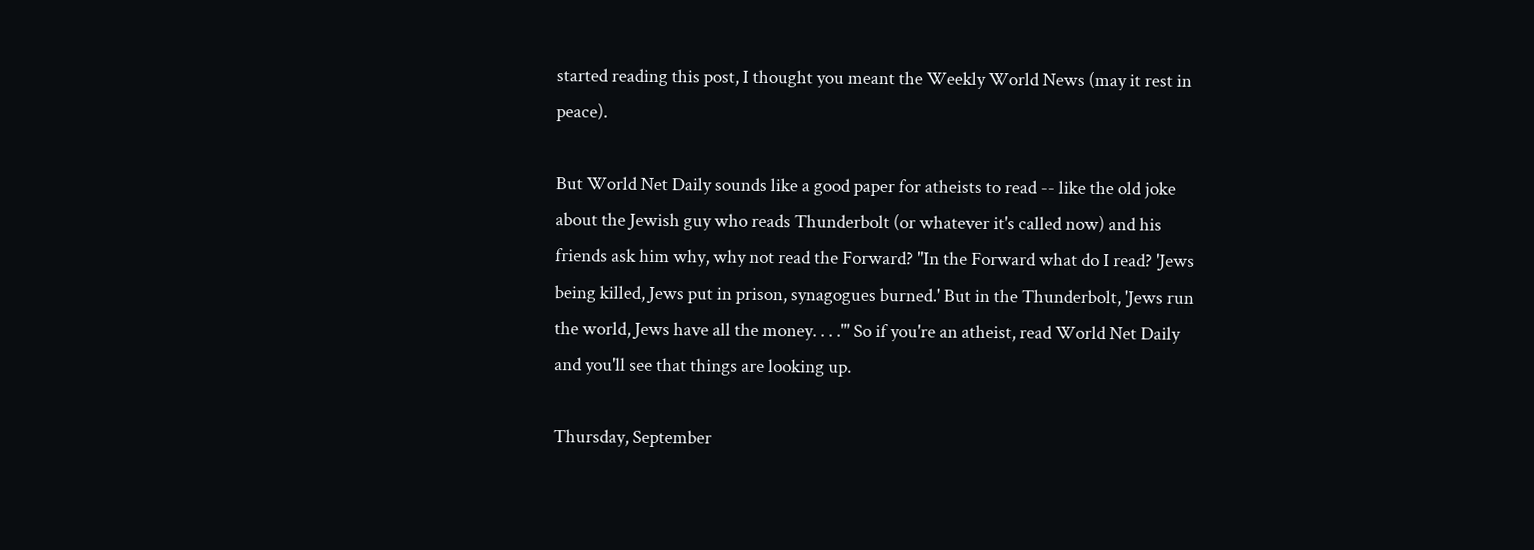started reading this post, I thought you meant the Weekly World News (may it rest in peace).

But World Net Daily sounds like a good paper for atheists to read -- like the old joke about the Jewish guy who reads Thunderbolt (or whatever it's called now) and his friends ask him why, why not read the Forward? "In the Forward what do I read? 'Jews being killed, Jews put in prison, synagogues burned.' But in the Thunderbolt, 'Jews run the world, Jews have all the money. . . .'" So if you're an atheist, read World Net Daily and you'll see that things are looking up.

Thursday, September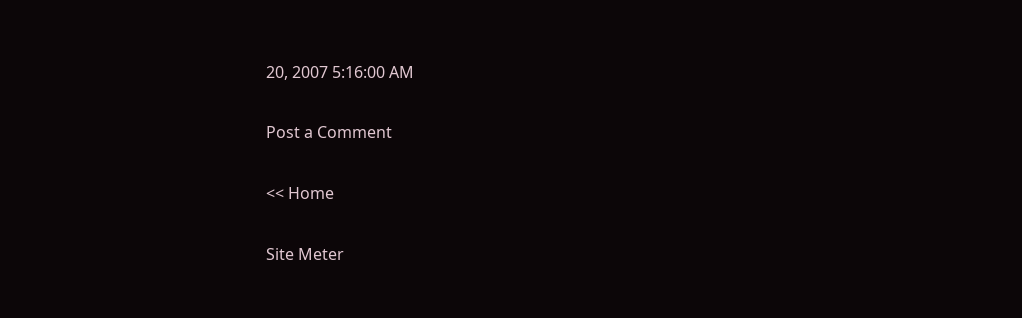20, 2007 5:16:00 AM

Post a Comment

<< Home

Site Meter